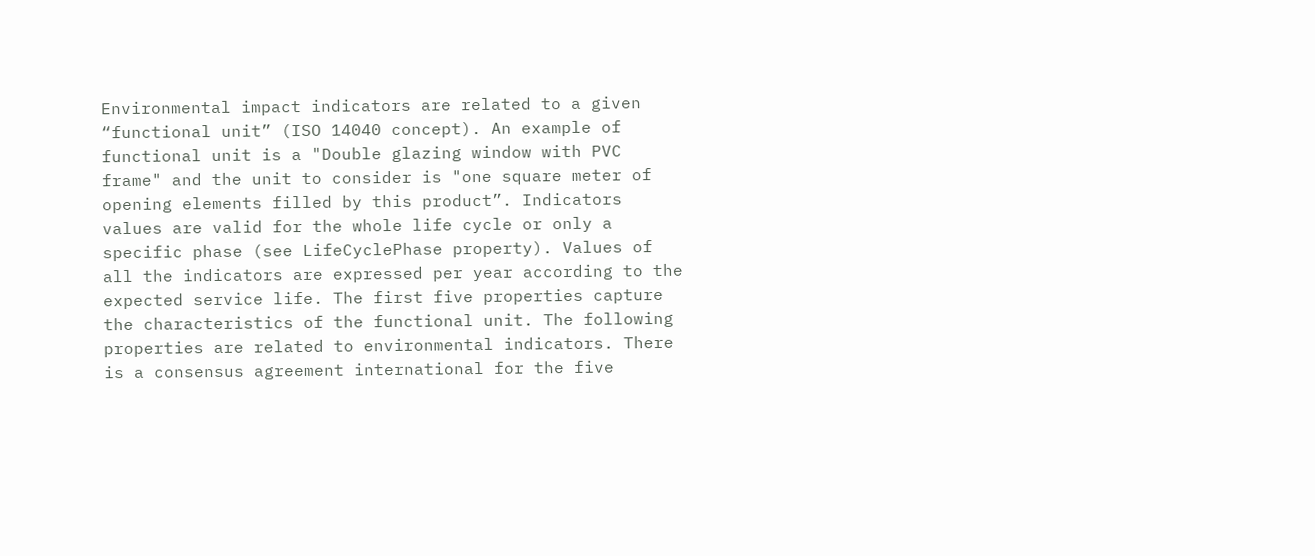Environmental impact indicators are related to a given “functional unit” (ISO 14040 concept). An example of functional unit is a "Double glazing window with PVC frame" and the unit to consider is "one square meter of opening elements filled by this product”. Indicators values are valid for the whole life cycle or only a specific phase (see LifeCyclePhase property). Values of all the indicators are expressed per year according to the expected service life. The first five properties capture the characteristics of the functional unit. The following properties are related to environmental indicators. There is a consensus agreement international for the five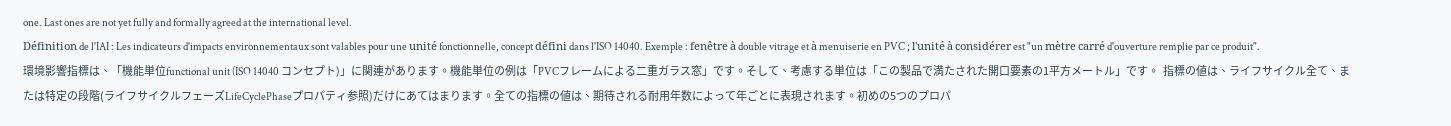one. Last ones are not yet fully and formally agreed at the international level.
Définition de l'IAI : Les indicateurs d'impacts environnementaux sont valables pour une unité fonctionnelle, concept défini dans l'ISO 14040. Exemple : fenêtre à double vitrage et à menuiserie en PVC ; l'unité à considérer est "un mètre carré d'ouverture remplie par ce produit".
環境影響指標は、「機能単位functional unit (ISO 14040 コンセプト)」に関連があります。機能単位の例は「PVCフレームによる二重ガラス窓」です。そして、考慮する単位は「この製品で満たされた開口要素の1平方メートル」です。  指標の値は、ライフサイクル全て、または特定の段階(ライフサイクルフェーズLifeCyclePhaseプロパティ参照)だけにあてはまります。全ての指標の値は、期待される耐用年数によって年ごとに表現されます。初めの5つのプロパ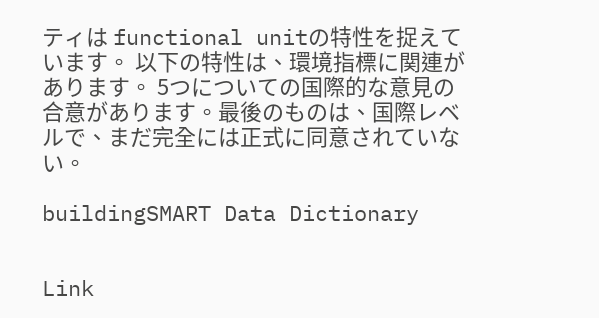ティは functional unitの特性を捉えています。 以下の特性は、環境指標に関連があります。 5つについての国際的な意見の合意があります。最後のものは、国際レベルで、まだ完全には正式に同意されていない。

buildingSMART Data Dictionary


Link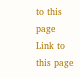to this page  Link to this page